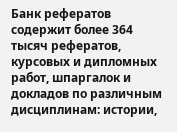Банк рефератов содержит более 364 тысяч рефератов, курсовых и дипломных работ, шпаргалок и докладов по различным дисциплинам: истории,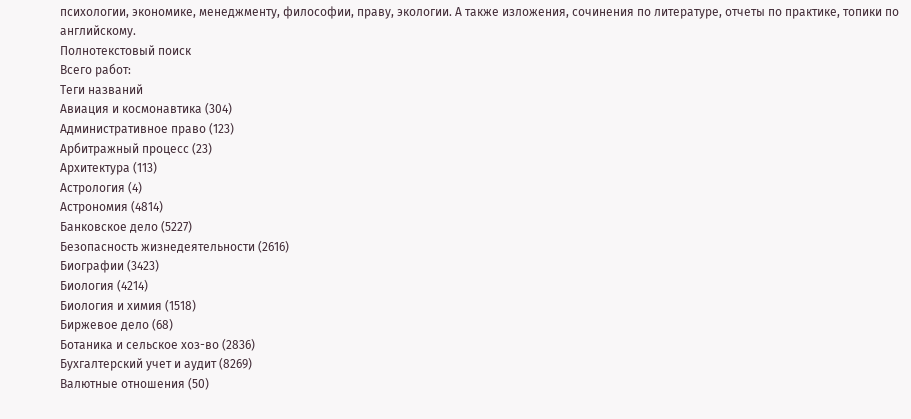психологии, экономике, менеджменту, философии, праву, экологии. А также изложения, сочинения по литературе, отчеты по практике, топики по английскому.
Полнотекстовый поиск
Всего работ:
Теги названий
Авиация и космонавтика (304)
Административное право (123)
Арбитражный процесс (23)
Архитектура (113)
Астрология (4)
Астрономия (4814)
Банковское дело (5227)
Безопасность жизнедеятельности (2616)
Биографии (3423)
Биология (4214)
Биология и химия (1518)
Биржевое дело (68)
Ботаника и сельское хоз-во (2836)
Бухгалтерский учет и аудит (8269)
Валютные отношения (50)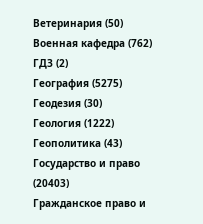Ветеринария (50)
Военная кафедра (762)
ГДЗ (2)
География (5275)
Геодезия (30)
Геология (1222)
Геополитика (43)
Государство и право (20403)
Гражданское право и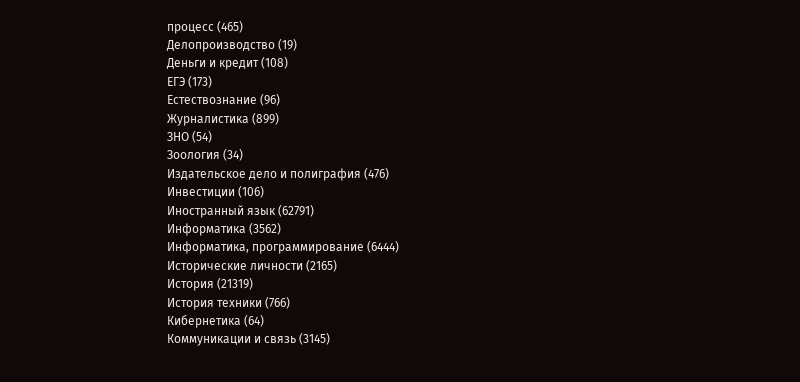процесс (465)
Делопроизводство (19)
Деньги и кредит (108)
ЕГЭ (173)
Естествознание (96)
Журналистика (899)
ЗНО (54)
Зоология (34)
Издательское дело и полиграфия (476)
Инвестиции (106)
Иностранный язык (62791)
Информатика (3562)
Информатика, программирование (6444)
Исторические личности (2165)
История (21319)
История техники (766)
Кибернетика (64)
Коммуникации и связь (3145)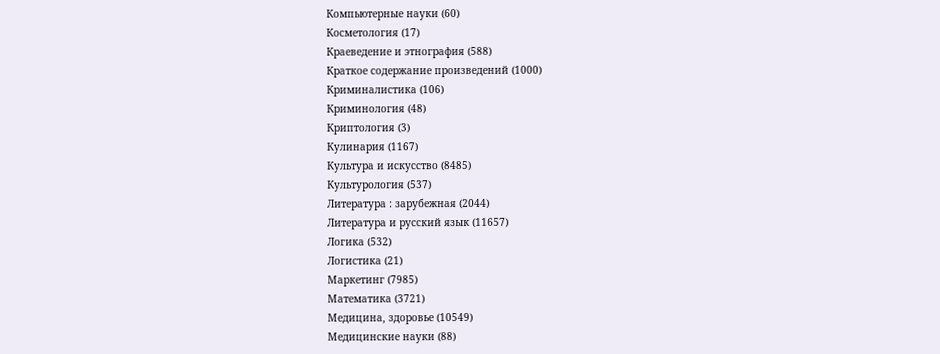Компьютерные науки (60)
Косметология (17)
Краеведение и этнография (588)
Краткое содержание произведений (1000)
Криминалистика (106)
Криминология (48)
Криптология (3)
Кулинария (1167)
Культура и искусство (8485)
Культурология (537)
Литература : зарубежная (2044)
Литература и русский язык (11657)
Логика (532)
Логистика (21)
Маркетинг (7985)
Математика (3721)
Медицина, здоровье (10549)
Медицинские науки (88)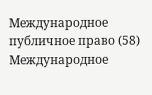Международное публичное право (58)
Международное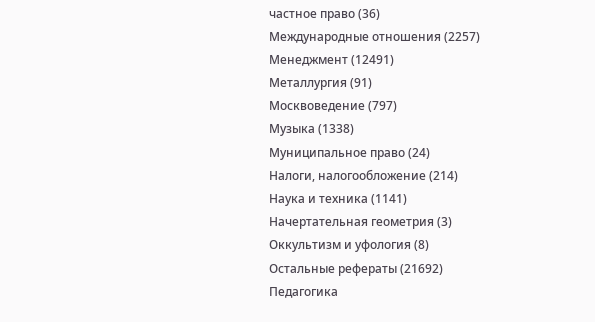частное право (36)
Международные отношения (2257)
Менеджмент (12491)
Металлургия (91)
Москвоведение (797)
Музыка (1338)
Муниципальное право (24)
Налоги, налогообложение (214)
Наука и техника (1141)
Начертательная геометрия (3)
Оккультизм и уфология (8)
Остальные рефераты (21692)
Педагогика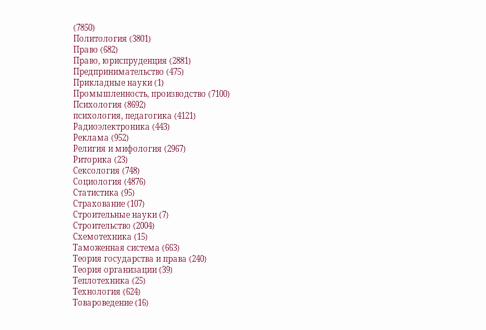(7850)
Политология (3801)
Право (682)
Право, юриспруденция (2881)
Предпринимательство (475)
Прикладные науки (1)
Промышленность, производство (7100)
Психология (8692)
психология, педагогика (4121)
Радиоэлектроника (443)
Реклама (952)
Религия и мифология (2967)
Риторика (23)
Сексология (748)
Социология (4876)
Статистика (95)
Страхование (107)
Строительные науки (7)
Строительство (2004)
Схемотехника (15)
Таможенная система (663)
Теория государства и права (240)
Теория организации (39)
Теплотехника (25)
Технология (624)
Товароведение (16)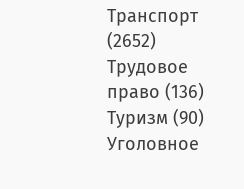Транспорт (2652)
Трудовое право (136)
Туризм (90)
Уголовное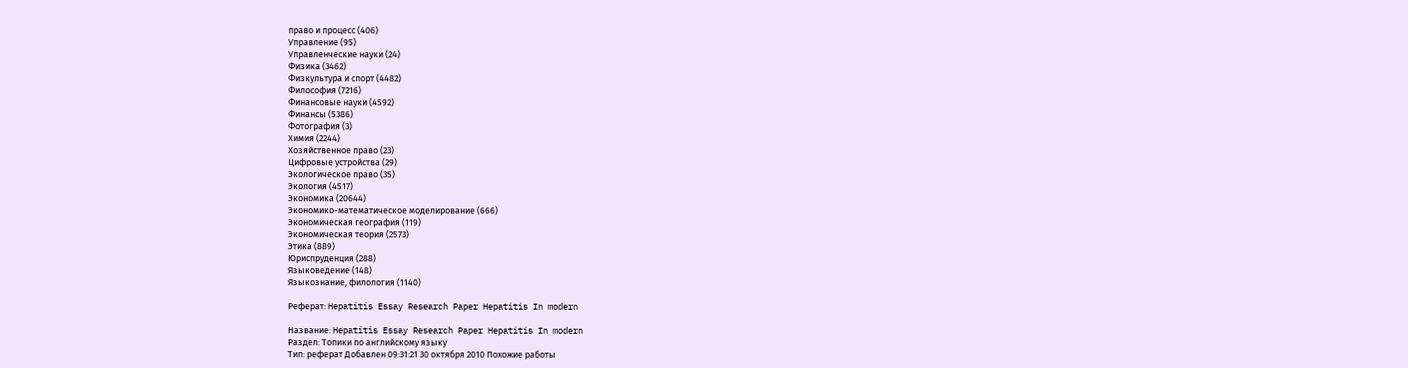право и процесс (406)
Управление (95)
Управленческие науки (24)
Физика (3462)
Физкультура и спорт (4482)
Философия (7216)
Финансовые науки (4592)
Финансы (5386)
Фотография (3)
Химия (2244)
Хозяйственное право (23)
Цифровые устройства (29)
Экологическое право (35)
Экология (4517)
Экономика (20644)
Экономико-математическое моделирование (666)
Экономическая география (119)
Экономическая теория (2573)
Этика (889)
Юриспруденция (288)
Языковедение (148)
Языкознание, филология (1140)

Реферат: Hepatitis Essay Research Paper Hepatitis In modern

Название: Hepatitis Essay Research Paper Hepatitis In modern
Раздел: Топики по английскому языку
Тип: реферат Добавлен 09:31:21 30 октября 2010 Похожие работы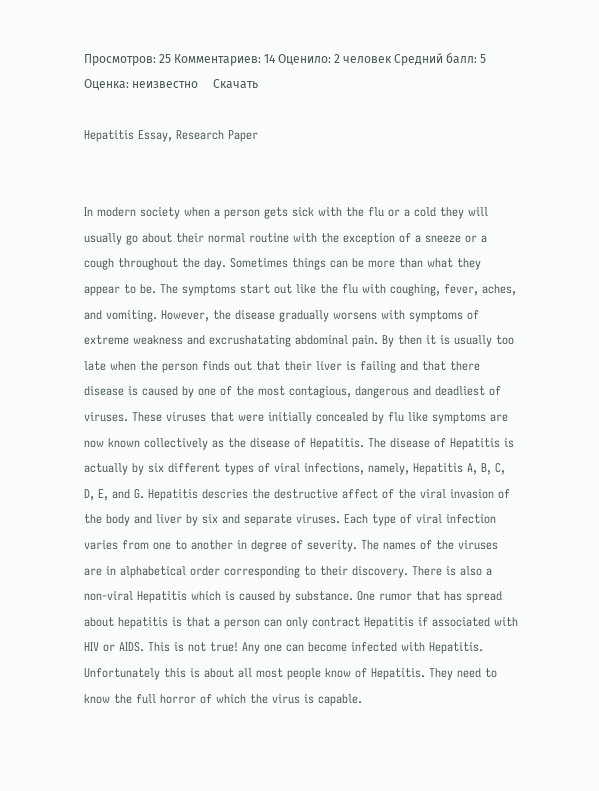Просмотров: 25 Комментариев: 14 Оценило: 2 человек Средний балл: 5 Оценка: неизвестно     Скачать

Hepatitis Essay, Research Paper


In modern society when a person gets sick with the flu or a cold they will usually go about their normal routine with the exception of a sneeze or a cough throughout the day. Sometimes things can be more than what they appear to be. The symptoms start out like the flu with coughing, fever, aches, and vomiting. However, the disease gradually worsens with symptoms of extreme weakness and excrushatating abdominal pain. By then it is usually too late when the person finds out that their liver is failing and that there disease is caused by one of the most contagious, dangerous and deadliest of viruses. These viruses that were initially concealed by flu like symptoms are now known collectively as the disease of Hepatitis. The disease of Hepatitis is actually by six different types of viral infections, namely, Hepatitis A, B, C, D, E, and G. Hepatitis descries the destructive affect of the viral invasion of the body and liver by six and separate viruses. Each type of viral infection varies from one to another in degree of severity. The names of the viruses are in alphabetical order corresponding to their discovery. There is also a non-viral Hepatitis which is caused by substance. One rumor that has spread about hepatitis is that a person can only contract Hepatitis if associated with HIV or AIDS. This is not true! Any one can become infected with Hepatitis. Unfortunately this is about all most people know of Hepatitis. They need to know the full horror of which the virus is capable.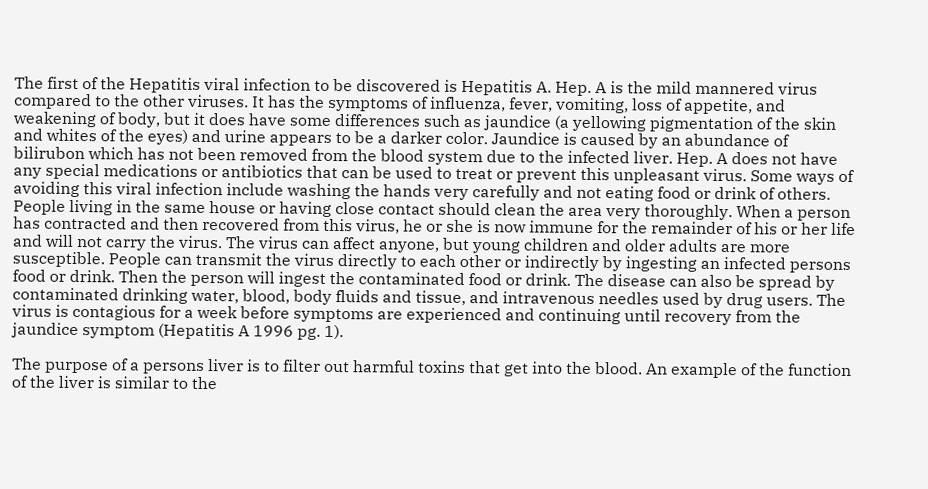The first of the Hepatitis viral infection to be discovered is Hepatitis A. Hep. A is the mild mannered virus compared to the other viruses. It has the symptoms of influenza, fever, vomiting, loss of appetite, and weakening of body, but it does have some differences such as jaundice (a yellowing pigmentation of the skin and whites of the eyes) and urine appears to be a darker color. Jaundice is caused by an abundance of bilirubon which has not been removed from the blood system due to the infected liver. Hep. A does not have any special medications or antibiotics that can be used to treat or prevent this unpleasant virus. Some ways of avoiding this viral infection include washing the hands very carefully and not eating food or drink of others. People living in the same house or having close contact should clean the area very thoroughly. When a person has contracted and then recovered from this virus, he or she is now immune for the remainder of his or her life and will not carry the virus. The virus can affect anyone, but young children and older adults are more susceptible. People can transmit the virus directly to each other or indirectly by ingesting an infected persons food or drink. Then the person will ingest the contaminated food or drink. The disease can also be spread by contaminated drinking water, blood, body fluids and tissue, and intravenous needles used by drug users. The virus is contagious for a week before symptoms are experienced and continuing until recovery from the jaundice symptom (Hepatitis A 1996 pg. 1).

The purpose of a persons liver is to filter out harmful toxins that get into the blood. An example of the function of the liver is similar to the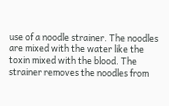use of a noodle strainer. The noodles are mixed with the water like the toxin mixed with the blood. The strainer removes the noodles from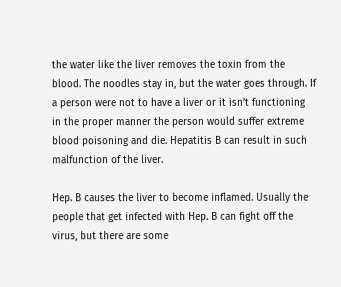the water like the liver removes the toxin from the blood. The noodles stay in, but the water goes through. If a person were not to have a liver or it isn’t functioning in the proper manner the person would suffer extreme blood poisoning and die. Hepatitis B can result in such malfunction of the liver.

Hep. B causes the liver to become inflamed. Usually the people that get infected with Hep. B can fight off the virus, but there are some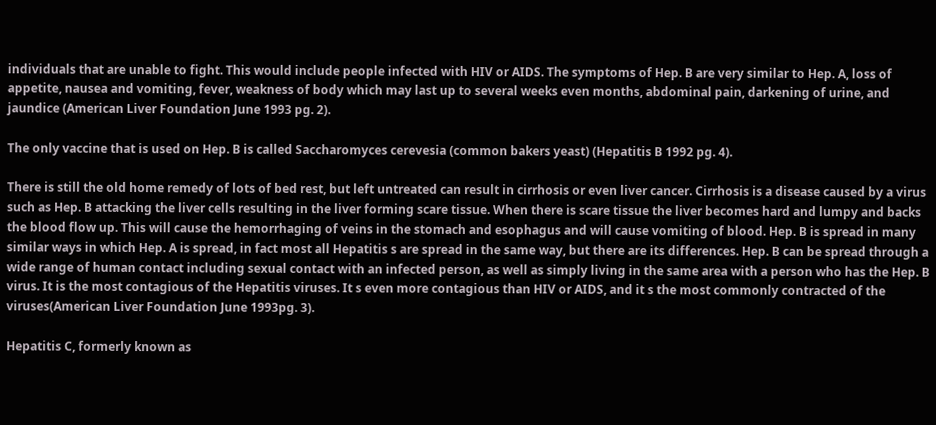individuals that are unable to fight. This would include people infected with HIV or AIDS. The symptoms of Hep. B are very similar to Hep. A, loss of appetite, nausea and vomiting, fever, weakness of body which may last up to several weeks even months, abdominal pain, darkening of urine, and jaundice (American Liver Foundation June 1993 pg. 2).

The only vaccine that is used on Hep. B is called Saccharomyces cerevesia (common bakers yeast) (Hepatitis B 1992 pg. 4).

There is still the old home remedy of lots of bed rest, but left untreated can result in cirrhosis or even liver cancer. Cirrhosis is a disease caused by a virus such as Hep. B attacking the liver cells resulting in the liver forming scare tissue. When there is scare tissue the liver becomes hard and lumpy and backs the blood flow up. This will cause the hemorrhaging of veins in the stomach and esophagus and will cause vomiting of blood. Hep. B is spread in many similar ways in which Hep. A is spread, in fact most all Hepatitis s are spread in the same way, but there are its differences. Hep. B can be spread through a wide range of human contact including sexual contact with an infected person, as well as simply living in the same area with a person who has the Hep. B virus. It is the most contagious of the Hepatitis viruses. It s even more contagious than HIV or AIDS, and it s the most commonly contracted of the viruses(American Liver Foundation June 1993pg. 3).

Hepatitis C, formerly known as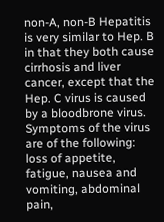non-A, non-B Hepatitis is very similar to Hep. B in that they both cause cirrhosis and liver cancer, except that the Hep. C virus is caused by a bloodbrone virus. Symptoms of the virus are of the following: loss of appetite, fatigue, nausea and vomiting, abdominal pain,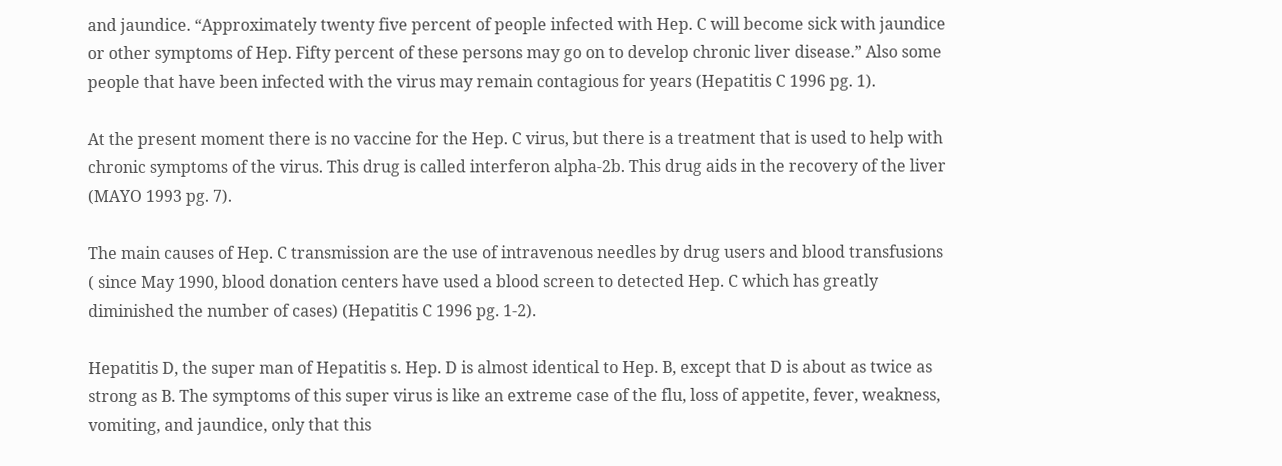and jaundice. “Approximately twenty five percent of people infected with Hep. C will become sick with jaundice or other symptoms of Hep. Fifty percent of these persons may go on to develop chronic liver disease.” Also some people that have been infected with the virus may remain contagious for years (Hepatitis C 1996 pg. 1).

At the present moment there is no vaccine for the Hep. C virus, but there is a treatment that is used to help with chronic symptoms of the virus. This drug is called interferon alpha-2b. This drug aids in the recovery of the liver (MAYO 1993 pg. 7).

The main causes of Hep. C transmission are the use of intravenous needles by drug users and blood transfusions ( since May 1990, blood donation centers have used a blood screen to detected Hep. C which has greatly diminished the number of cases) (Hepatitis C 1996 pg. 1-2).

Hepatitis D, the super man of Hepatitis s. Hep. D is almost identical to Hep. B, except that D is about as twice as strong as B. The symptoms of this super virus is like an extreme case of the flu, loss of appetite, fever, weakness, vomiting, and jaundice, only that this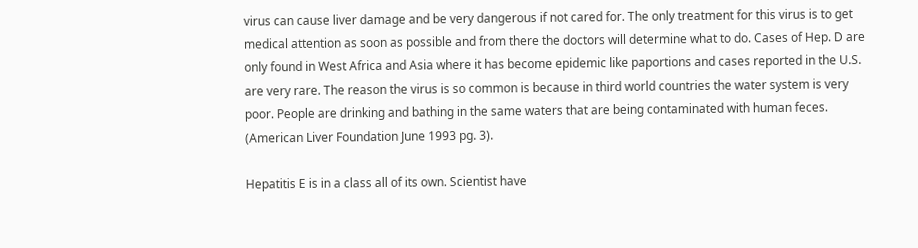virus can cause liver damage and be very dangerous if not cared for. The only treatment for this virus is to get medical attention as soon as possible and from there the doctors will determine what to do. Cases of Hep. D are only found in West Africa and Asia where it has become epidemic like paportions and cases reported in the U.S. are very rare. The reason the virus is so common is because in third world countries the water system is very poor. People are drinking and bathing in the same waters that are being contaminated with human feces. (American Liver Foundation June 1993 pg. 3).

Hepatitis E is in a class all of its own. Scientist have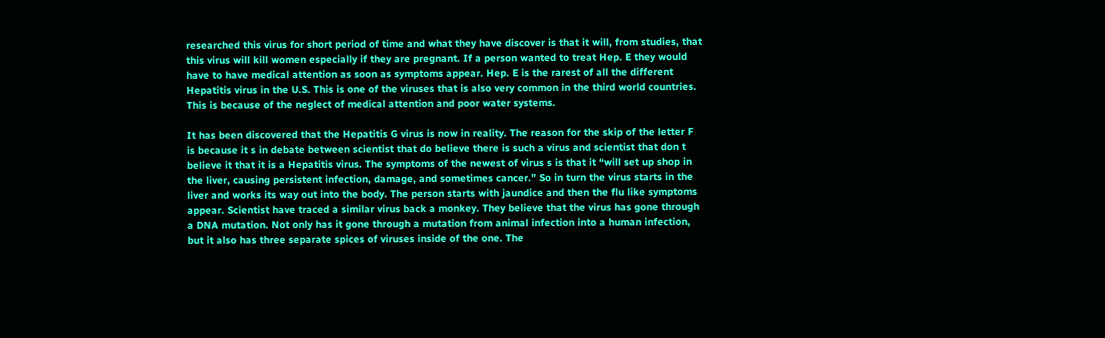researched this virus for short period of time and what they have discover is that it will, from studies, that this virus will kill women especially if they are pregnant. If a person wanted to treat Hep. E they would have to have medical attention as soon as symptoms appear. Hep. E is the rarest of all the different Hepatitis virus in the U.S. This is one of the viruses that is also very common in the third world countries. This is because of the neglect of medical attention and poor water systems.

It has been discovered that the Hepatitis G virus is now in reality. The reason for the skip of the letter F is because it s in debate between scientist that do believe there is such a virus and scientist that don t believe it that it is a Hepatitis virus. The symptoms of the newest of virus s is that it “will set up shop in the liver, causing persistent infection, damage, and sometimes cancer.” So in turn the virus starts in the liver and works its way out into the body. The person starts with jaundice and then the flu like symptoms appear. Scientist have traced a similar virus back a monkey. They believe that the virus has gone through a DNA mutation. Not only has it gone through a mutation from animal infection into a human infection, but it also has three separate spices of viruses inside of the one. The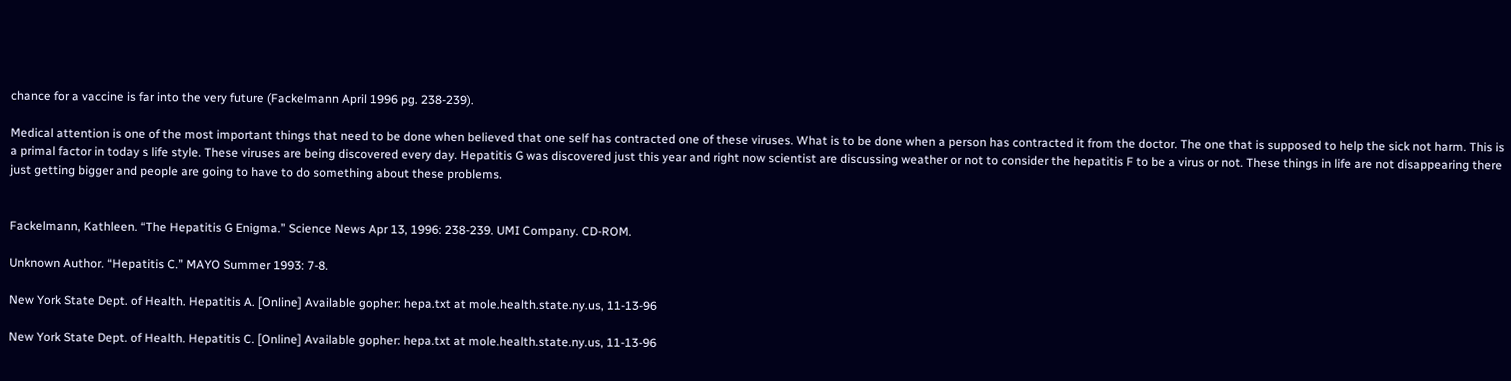chance for a vaccine is far into the very future (Fackelmann April 1996 pg. 238-239).

Medical attention is one of the most important things that need to be done when believed that one self has contracted one of these viruses. What is to be done when a person has contracted it from the doctor. The one that is supposed to help the sick not harm. This is a primal factor in today s life style. These viruses are being discovered every day. Hepatitis G was discovered just this year and right now scientist are discussing weather or not to consider the hepatitis F to be a virus or not. These things in life are not disappearing there just getting bigger and people are going to have to do something about these problems.


Fackelmann, Kathleen. “The Hepatitis G Enigma.” Science News Apr 13, 1996: 238-239. UMI Company. CD-ROM.

Unknown Author. “Hepatitis C.” MAYO Summer 1993: 7-8.

New York State Dept. of Health. Hepatitis A. [Online] Available gopher: hepa.txt at mole.health.state.ny.us, 11-13-96

New York State Dept. of Health. Hepatitis C. [Online] Available gopher: hepa.txt at mole.health.state.ny.us, 11-13-96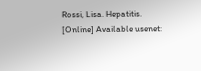Rossi, Lisa. Hepatitis. [Online] Available usenet: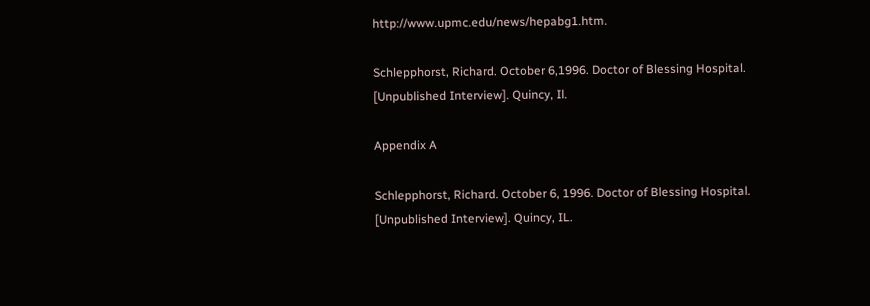http://www.upmc.edu/news/hepabg1.htm.

Schlepphorst, Richard. October 6,1996. Doctor of Blessing Hospital. [Unpublished Interview]. Quincy, Il.

Appendix A

Schlepphorst, Richard. October 6, 1996. Doctor of Blessing Hospital. [Unpublished Interview]. Quincy, IL.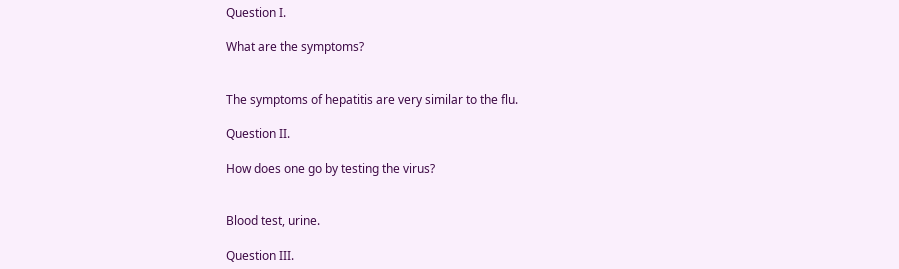Question I.

What are the symptoms?


The symptoms of hepatitis are very similar to the flu.

Question II.

How does one go by testing the virus?


Blood test, urine.

Question III.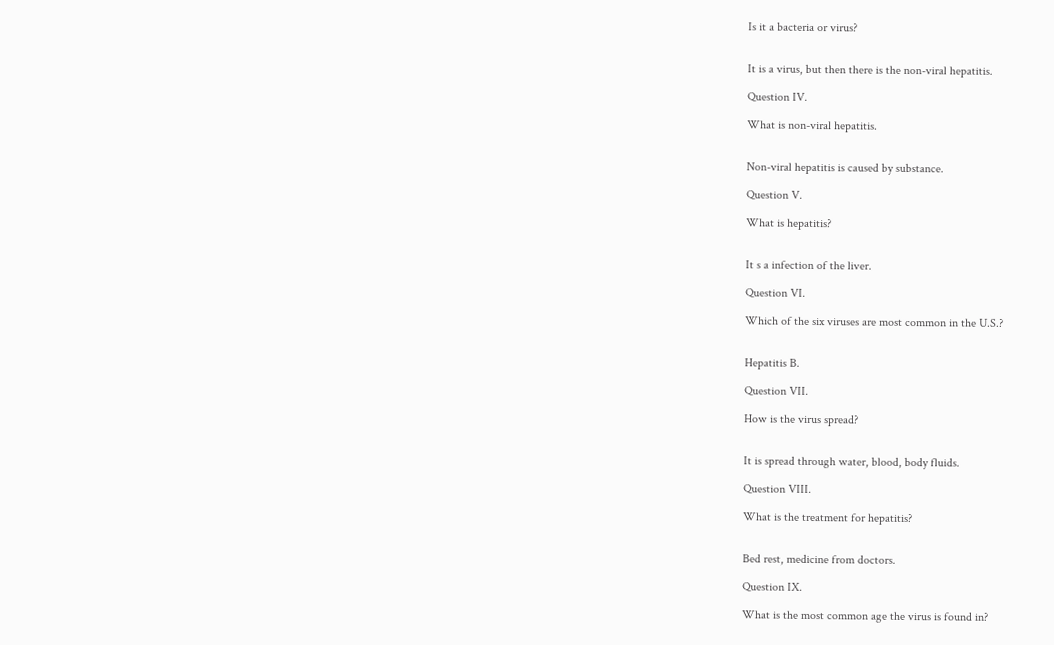Is it a bacteria or virus?


It is a virus, but then there is the non-viral hepatitis.

Question IV.

What is non-viral hepatitis.


Non-viral hepatitis is caused by substance.

Question V.

What is hepatitis?


It s a infection of the liver.

Question VI.

Which of the six viruses are most common in the U.S.?


Hepatitis B.

Question VII.

How is the virus spread?


It is spread through water, blood, body fluids.

Question VIII.

What is the treatment for hepatitis?


Bed rest, medicine from doctors.

Question IX.

What is the most common age the virus is found in?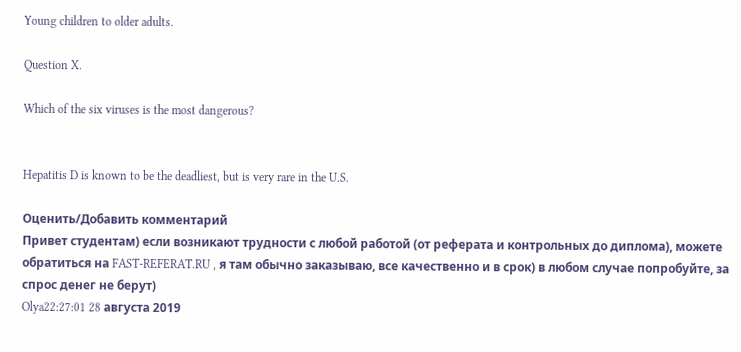Young children to older adults.

Question X.

Which of the six viruses is the most dangerous?


Hepatitis D is known to be the deadliest, but is very rare in the U.S.

Оценить/Добавить комментарий
Привет студентам) если возникают трудности с любой работой (от реферата и контрольных до диплома), можете обратиться на FAST-REFERAT.RU , я там обычно заказываю, все качественно и в срок) в любом случае попробуйте, за спрос денег не берут)
Olya22:27:01 28 августа 2019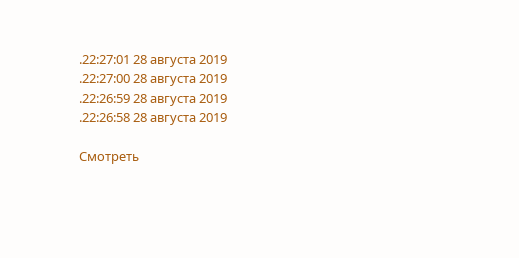.22:27:01 28 августа 2019
.22:27:00 28 августа 2019
.22:26:59 28 августа 2019
.22:26:58 28 августа 2019

Смотреть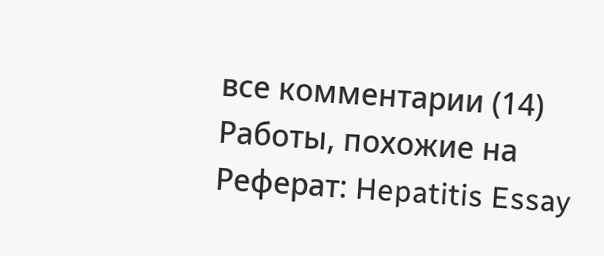все комментарии (14)
Работы, похожие на Реферат: Hepatitis Essay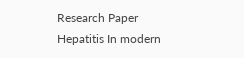Research Paper Hepatitis In modern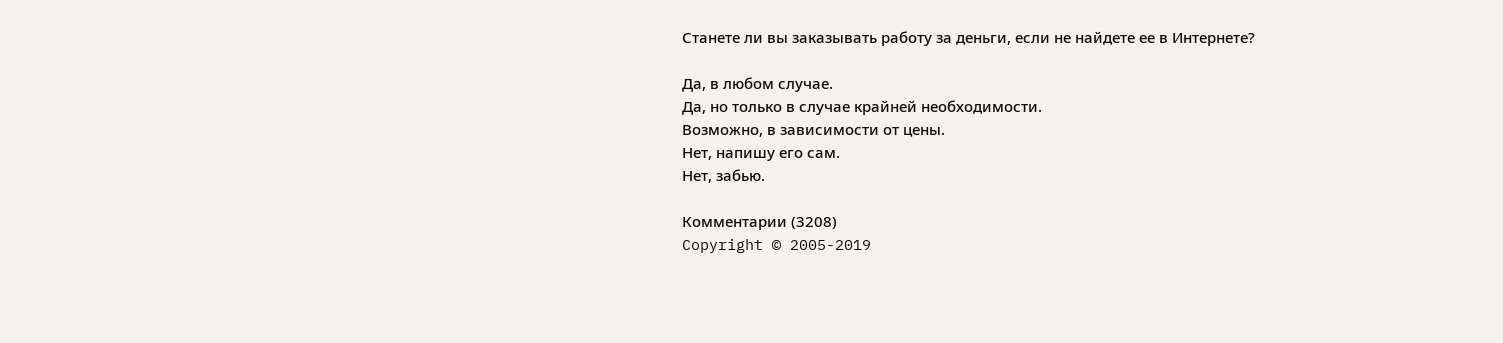Станете ли вы заказывать работу за деньги, если не найдете ее в Интернете?

Да, в любом случае.
Да, но только в случае крайней необходимости.
Возможно, в зависимости от цены.
Нет, напишу его сам.
Нет, забью.

Комментарии (3208)
Copyright © 2005-2019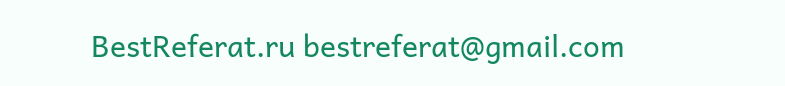BestReferat.ru bestreferat@gmail.com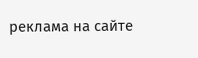реклама на сайте